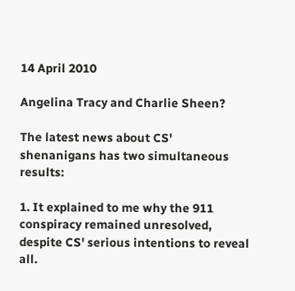14 April 2010

Angelina Tracy and Charlie Sheen?

The latest news about CS' shenanigans has two simultaneous results:

1. It explained to me why the 911 conspiracy remained unresolved, despite CS' serious intentions to reveal all.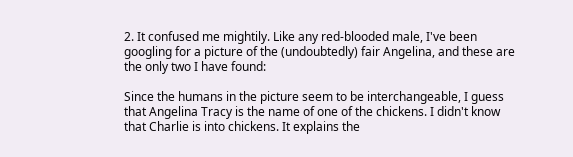2. It confused me mightily. Like any red-blooded male, I've been googling for a picture of the (undoubtedly) fair Angelina, and these are the only two I have found:

Since the humans in the picture seem to be interchangeable, I guess that Angelina Tracy is the name of one of the chickens. I didn't know that Charlie is into chickens. It explains the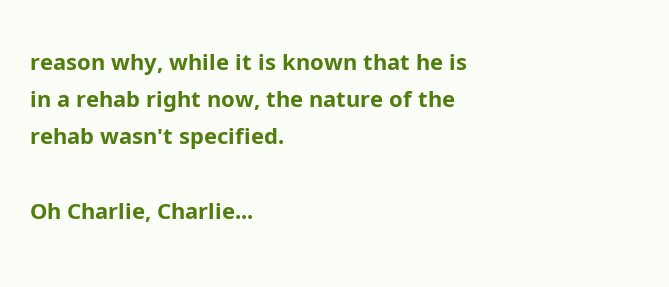reason why, while it is known that he is in a rehab right now, the nature of the rehab wasn't specified.

Oh Charlie, Charlie...